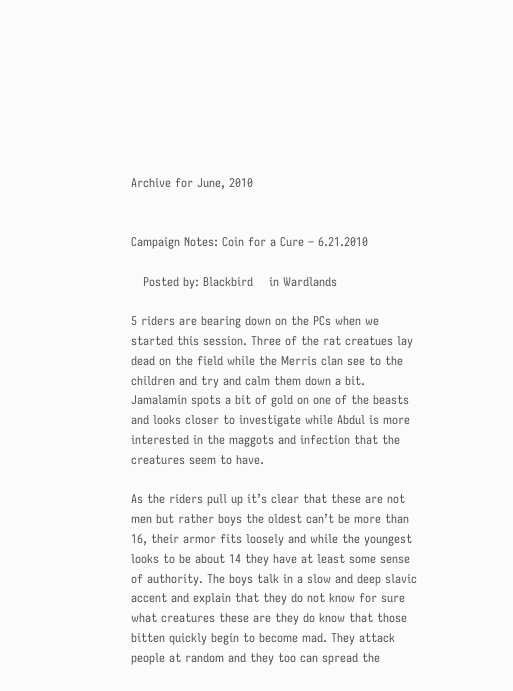Archive for June, 2010


Campaign Notes: Coin for a Cure – 6.21.2010

   Posted by: Blackbird    in Wardlands

5 riders are bearing down on the PCs when we started this session. Three of the rat creatues lay dead on the field while the Merris clan see to the children and try and calm them down a bit. Jamalamin spots a bit of gold on one of the beasts and looks closer to investigate while Abdul is more interested in the maggots and infection that the creatures seem to have.

As the riders pull up it’s clear that these are not men but rather boys the oldest can’t be more than 16, their armor fits loosely and while the youngest looks to be about 14 they have at least some sense of authority. The boys talk in a slow and deep slavic accent and explain that they do not know for sure what creatures these are they do know that those bitten quickly begin to become mad. They attack people at random and they too can spread the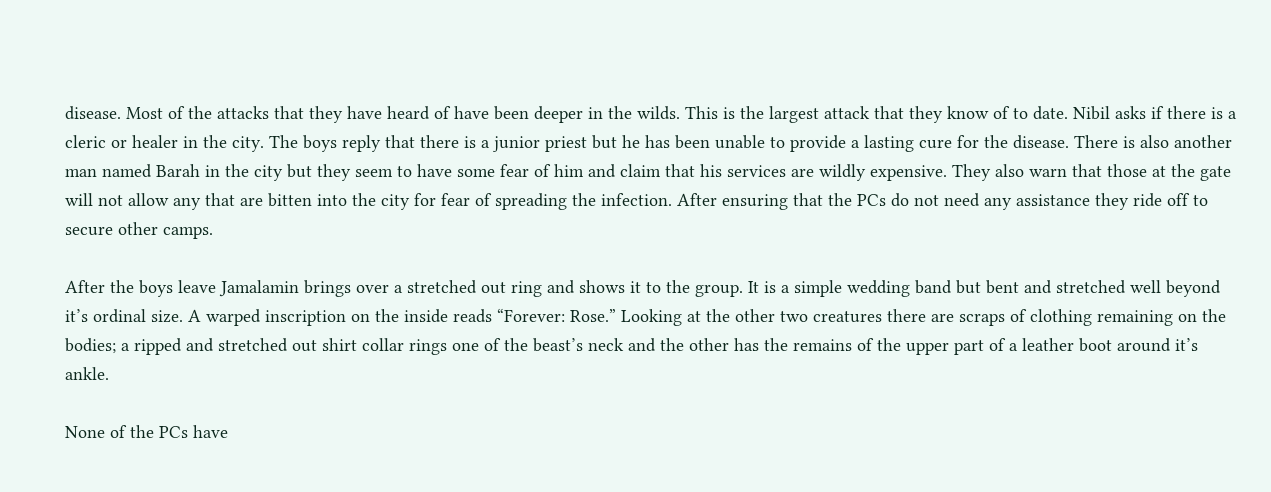disease. Most of the attacks that they have heard of have been deeper in the wilds. This is the largest attack that they know of to date. Nibil asks if there is a cleric or healer in the city. The boys reply that there is a junior priest but he has been unable to provide a lasting cure for the disease. There is also another man named Barah in the city but they seem to have some fear of him and claim that his services are wildly expensive. They also warn that those at the gate will not allow any that are bitten into the city for fear of spreading the infection. After ensuring that the PCs do not need any assistance they ride off to secure other camps.

After the boys leave Jamalamin brings over a stretched out ring and shows it to the group. It is a simple wedding band but bent and stretched well beyond it’s ordinal size. A warped inscription on the inside reads “Forever: Rose.” Looking at the other two creatures there are scraps of clothing remaining on the bodies; a ripped and stretched out shirt collar rings one of the beast’s neck and the other has the remains of the upper part of a leather boot around it’s ankle.

None of the PCs have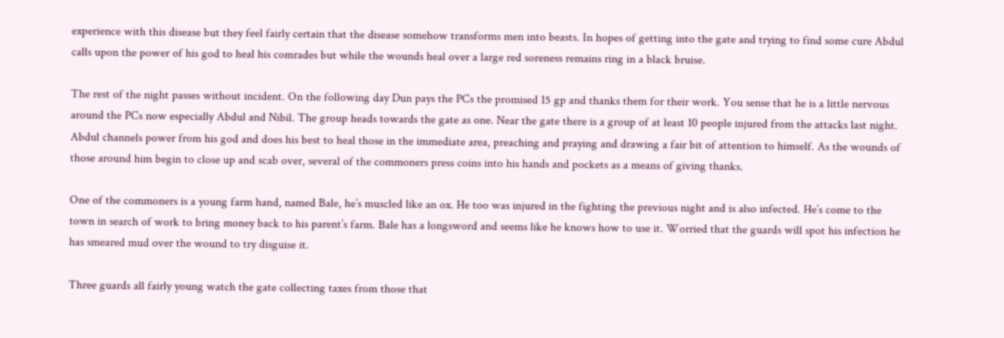experience with this disease but they feel fairly certain that the disease somehow transforms men into beasts. In hopes of getting into the gate and trying to find some cure Abdul calls upon the power of his god to heal his comrades but while the wounds heal over a large red soreness remains ring in a black bruise.

The rest of the night passes without incident. On the following day Dun pays the PCs the promised 15 gp and thanks them for their work. You sense that he is a little nervous around the PCs now especially Abdul and Nibil. The group heads towards the gate as one. Near the gate there is a group of at least 10 people injured from the attacks last night. Abdul channels power from his god and does his best to heal those in the immediate area, preaching and praying and drawing a fair bit of attention to himself. As the wounds of those around him begin to close up and scab over, several of the commoners press coins into his hands and pockets as a means of giving thanks.

One of the commoners is a young farm hand, named Bale, he’s muscled like an ox. He too was injured in the fighting the previous night and is also infected. He’s come to the town in search of work to bring money back to his parent’s farm. Bale has a longsword and seems like he knows how to use it. Worried that the guards will spot his infection he has smeared mud over the wound to try disguise it.

Three guards all fairly young watch the gate collecting taxes from those that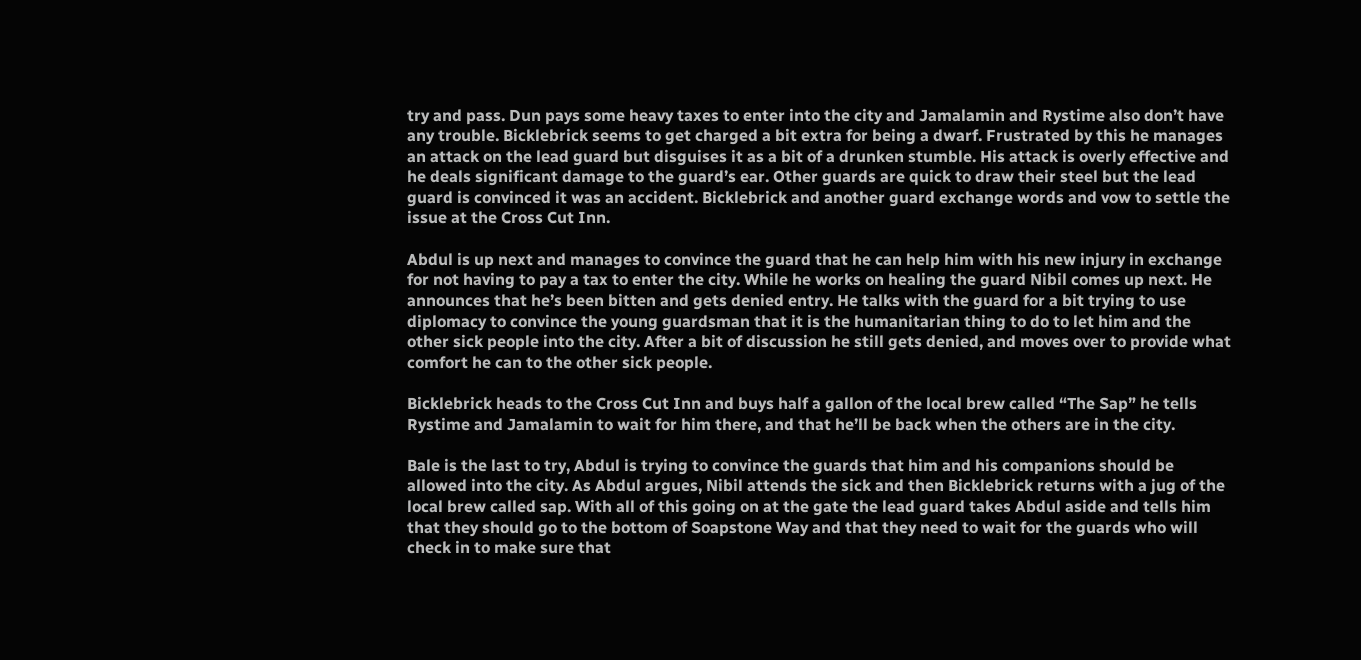try and pass. Dun pays some heavy taxes to enter into the city and Jamalamin and Rystime also don’t have any trouble. Bicklebrick seems to get charged a bit extra for being a dwarf. Frustrated by this he manages an attack on the lead guard but disguises it as a bit of a drunken stumble. His attack is overly effective and he deals significant damage to the guard’s ear. Other guards are quick to draw their steel but the lead guard is convinced it was an accident. Bicklebrick and another guard exchange words and vow to settle the issue at the Cross Cut Inn.

Abdul is up next and manages to convince the guard that he can help him with his new injury in exchange for not having to pay a tax to enter the city. While he works on healing the guard Nibil comes up next. He announces that he’s been bitten and gets denied entry. He talks with the guard for a bit trying to use diplomacy to convince the young guardsman that it is the humanitarian thing to do to let him and the other sick people into the city. After a bit of discussion he still gets denied, and moves over to provide what comfort he can to the other sick people.

Bicklebrick heads to the Cross Cut Inn and buys half a gallon of the local brew called “The Sap” he tells Rystime and Jamalamin to wait for him there, and that he’ll be back when the others are in the city.

Bale is the last to try, Abdul is trying to convince the guards that him and his companions should be allowed into the city. As Abdul argues, Nibil attends the sick and then Bicklebrick returns with a jug of the local brew called sap. With all of this going on at the gate the lead guard takes Abdul aside and tells him that they should go to the bottom of Soapstone Way and that they need to wait for the guards who will check in to make sure that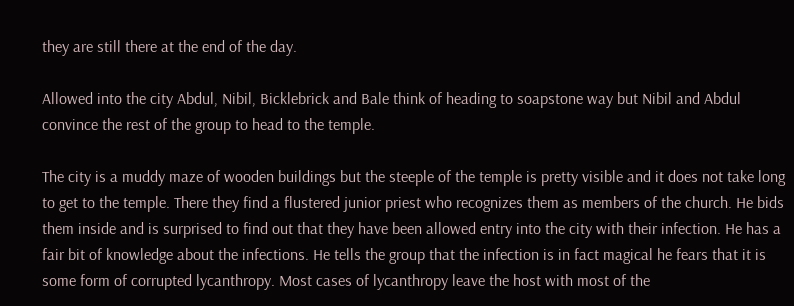they are still there at the end of the day.

Allowed into the city Abdul, Nibil, Bicklebrick and Bale think of heading to soapstone way but Nibil and Abdul convince the rest of the group to head to the temple.

The city is a muddy maze of wooden buildings but the steeple of the temple is pretty visible and it does not take long to get to the temple. There they find a flustered junior priest who recognizes them as members of the church. He bids them inside and is surprised to find out that they have been allowed entry into the city with their infection. He has a fair bit of knowledge about the infections. He tells the group that the infection is in fact magical he fears that it is some form of corrupted lycanthropy. Most cases of lycanthropy leave the host with most of the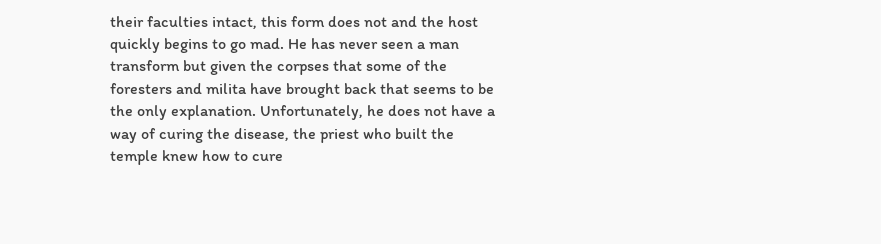their faculties intact, this form does not and the host quickly begins to go mad. He has never seen a man transform but given the corpses that some of the foresters and milita have brought back that seems to be the only explanation. Unfortunately, he does not have a way of curing the disease, the priest who built the temple knew how to cure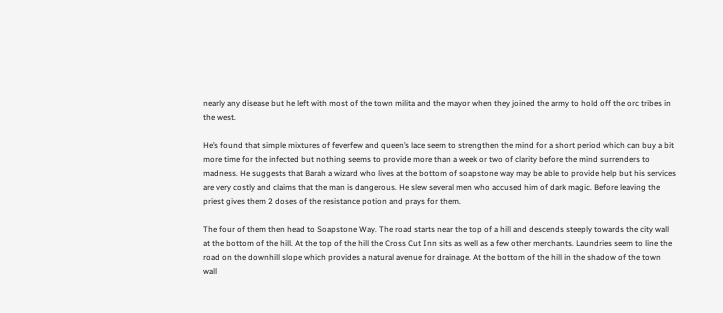nearly any disease but he left with most of the town milita and the mayor when they joined the army to hold off the orc tribes in the west.

He’s found that simple mixtures of feverfew and queen’s lace seem to strengthen the mind for a short period which can buy a bit more time for the infected but nothing seems to provide more than a week or two of clarity before the mind surrenders to madness. He suggests that Barah a wizard who lives at the bottom of soapstone way may be able to provide help but his services are very costly and claims that the man is dangerous. He slew several men who accused him of dark magic. Before leaving the priest gives them 2 doses of the resistance potion and prays for them.

The four of them then head to Soapstone Way. The road starts near the top of a hill and descends steeply towards the city wall at the bottom of the hill. At the top of the hill the Cross Cut Inn sits as well as a few other merchants. Laundries seem to line the road on the downhill slope which provides a natural avenue for drainage. At the bottom of the hill in the shadow of the town wall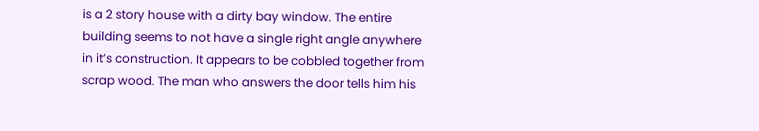is a 2 story house with a dirty bay window. The entire building seems to not have a single right angle anywhere in it’s construction. It appears to be cobbled together from scrap wood. The man who answers the door tells him his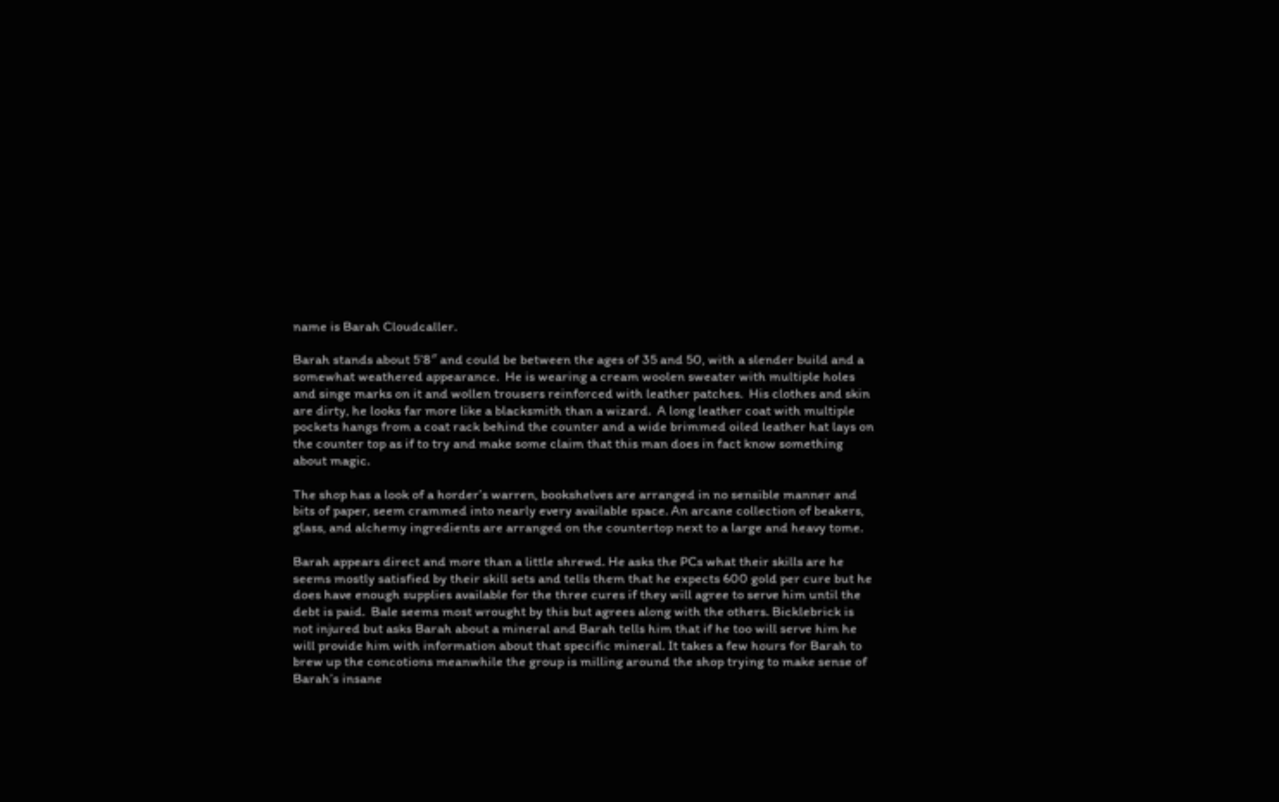name is Barah Cloudcaller.

Barah stands about 5’8″ and could be between the ages of 35 and 50, with a slender build and a somewhat weathered appearance.  He is wearing a cream woolen sweater with multiple holes and singe marks on it and wollen trousers reinforced with leather patches.  His clothes and skin are dirty, he looks far more like a blacksmith than a wizard.  A long leather coat with multiple pockets hangs from a coat rack behind the counter and a wide brimmed oiled leather hat lays on the counter top as if to try and make some claim that this man does in fact know something about magic.

The shop has a look of a horder’s warren, bookshelves are arranged in no sensible manner and bits of paper, seem crammed into nearly every available space. An arcane collection of beakers, glass, and alchemy ingredients are arranged on the countertop next to a large and heavy tome.

Barah appears direct and more than a little shrewd. He asks the PCs what their skills are he seems mostly satisfied by their skill sets and tells them that he expects 600 gold per cure but he does have enough supplies available for the three cures if they will agree to serve him until the debt is paid.  Bale seems most wrought by this but agrees along with the others. Bicklebrick is not injured but asks Barah about a mineral and Barah tells him that if he too will serve him he will provide him with information about that specific mineral. It takes a few hours for Barah to brew up the concotions meanwhile the group is milling around the shop trying to make sense of Barah’s insane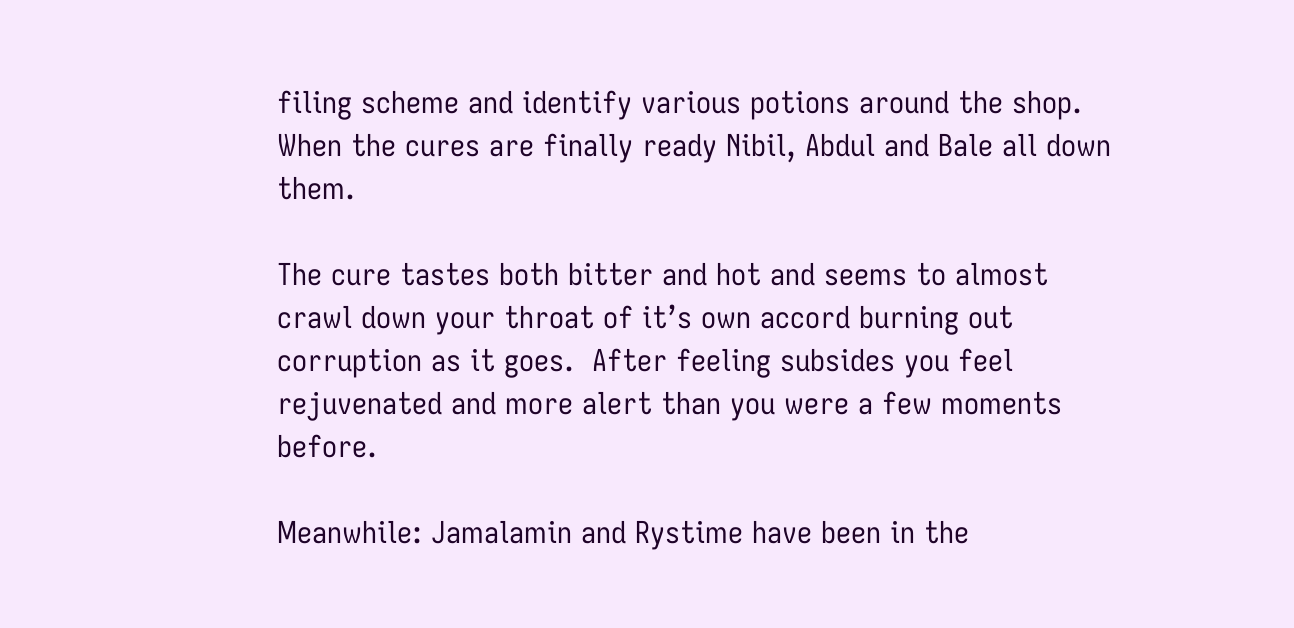filing scheme and identify various potions around the shop. When the cures are finally ready Nibil, Abdul and Bale all down them.

The cure tastes both bitter and hot and seems to almost crawl down your throat of it’s own accord burning out corruption as it goes.  After feeling subsides you feel rejuvenated and more alert than you were a few moments before.

Meanwhile: Jamalamin and Rystime have been in the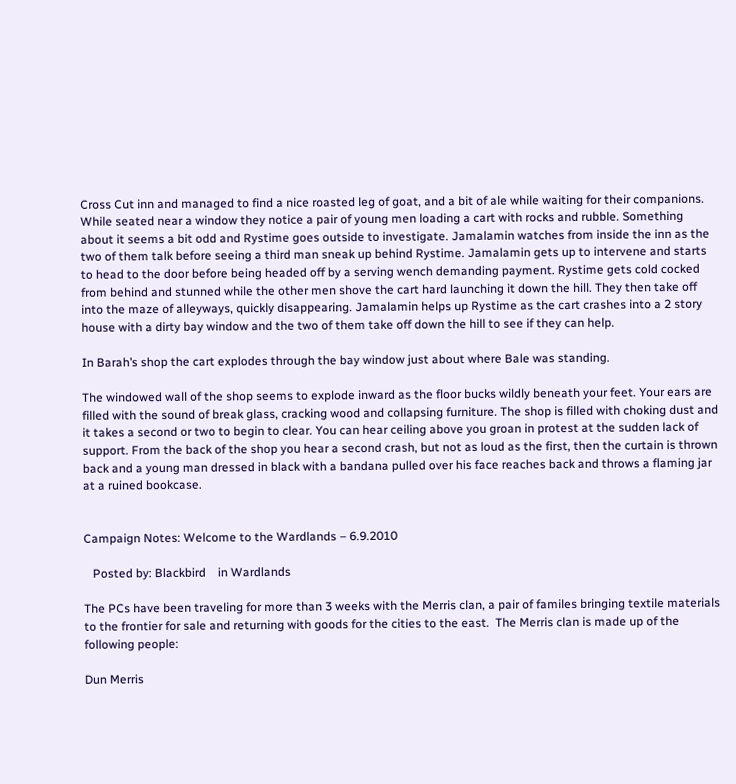Cross Cut inn and managed to find a nice roasted leg of goat, and a bit of ale while waiting for their companions. While seated near a window they notice a pair of young men loading a cart with rocks and rubble. Something about it seems a bit odd and Rystime goes outside to investigate. Jamalamin watches from inside the inn as the two of them talk before seeing a third man sneak up behind Rystime. Jamalamin gets up to intervene and starts to head to the door before being headed off by a serving wench demanding payment. Rystime gets cold cocked from behind and stunned while the other men shove the cart hard launching it down the hill. They then take off into the maze of alleyways, quickly disappearing. Jamalamin helps up Rystime as the cart crashes into a 2 story house with a dirty bay window and the two of them take off down the hill to see if they can help.

In Barah’s shop the cart explodes through the bay window just about where Bale was standing.

The windowed wall of the shop seems to explode inward as the floor bucks wildly beneath your feet. Your ears are filled with the sound of break glass, cracking wood and collapsing furniture. The shop is filled with choking dust and it takes a second or two to begin to clear. You can hear ceiling above you groan in protest at the sudden lack of support. From the back of the shop you hear a second crash, but not as loud as the first, then the curtain is thrown back and a young man dressed in black with a bandana pulled over his face reaches back and throws a flaming jar at a ruined bookcase.


Campaign Notes: Welcome to the Wardlands – 6.9.2010

   Posted by: Blackbird    in Wardlands

The PCs have been traveling for more than 3 weeks with the Merris clan, a pair of familes bringing textile materials to the frontier for sale and returning with goods for the cities to the east.  The Merris clan is made up of the following people:

Dun Merris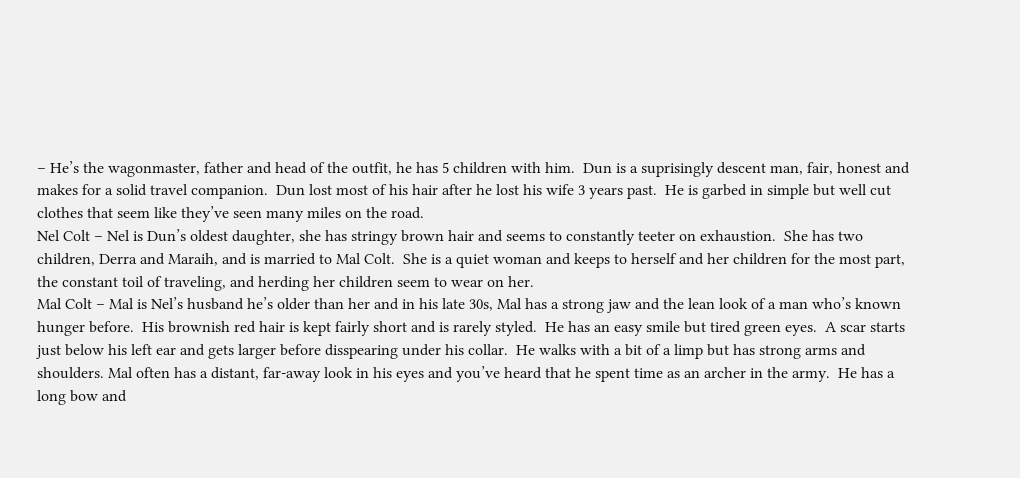– He’s the wagonmaster, father and head of the outfit, he has 5 children with him.  Dun is a suprisingly descent man, fair, honest and makes for a solid travel companion.  Dun lost most of his hair after he lost his wife 3 years past.  He is garbed in simple but well cut clothes that seem like they’ve seen many miles on the road.
Nel Colt – Nel is Dun’s oldest daughter, she has stringy brown hair and seems to constantly teeter on exhaustion.  She has two children, Derra and Maraih, and is married to Mal Colt.  She is a quiet woman and keeps to herself and her children for the most part, the constant toil of traveling, and herding her children seem to wear on her.
Mal Colt – Mal is Nel’s husband he’s older than her and in his late 30s, Mal has a strong jaw and the lean look of a man who’s known hunger before.  His brownish red hair is kept fairly short and is rarely styled.  He has an easy smile but tired green eyes.  A scar starts just below his left ear and gets larger before disspearing under his collar.  He walks with a bit of a limp but has strong arms and shoulders. Mal often has a distant, far-away look in his eyes and you’ve heard that he spent time as an archer in the army.  He has a long bow and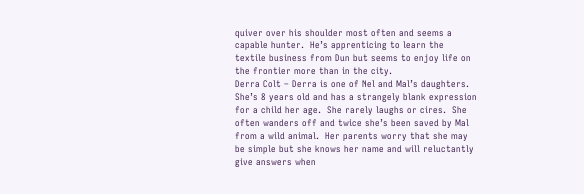quiver over his shoulder most often and seems a capable hunter.  He’s apprenticing to learn the textile business from Dun but seems to enjoy life on the frontier more than in the city.
Derra Colt – Derra is one of Nel and Mal’s daughters.  She’s 8 years old and has a strangely blank expression for a child her age.  She rarely laughs or cires.  She often wanders off and twice she’s been saved by Mal from a wild animal.  Her parents worry that she may be simple but she knows her name and will reluctantly give answers when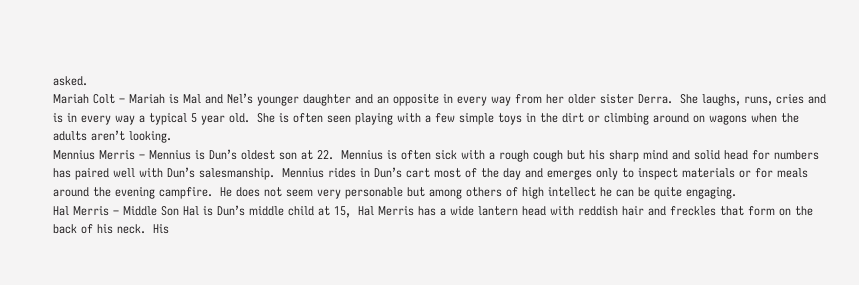asked.
Mariah Colt – Mariah is Mal and Nel’s younger daughter and an opposite in every way from her older sister Derra.  She laughs, runs, cries and is in every way a typical 5 year old.  She is often seen playing with a few simple toys in the dirt or climbing around on wagons when the adults aren’t looking.
Mennius Merris – Mennius is Dun’s oldest son at 22.  Mennius is often sick with a rough cough but his sharp mind and solid head for numbers has paired well with Dun’s salesmanship.  Mennius rides in Dun’s cart most of the day and emerges only to inspect materials or for meals around the evening campfire.  He does not seem very personable but among others of high intellect he can be quite engaging.
Hal Merris – Middle Son Hal is Dun’s middle child at 15,  Hal Merris has a wide lantern head with reddish hair and freckles that form on the back of his neck.  His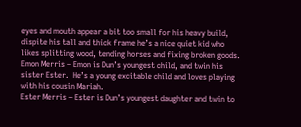eyes and mouth appear a bit too small for his heavy build, dispite his tall and thick frame he’s a nice quiet kid who likes splitting wood, tending horses and fixing broken goods.
Emon Merris – Emon is Dun’s youngest child, and twin his sister Ester.  He’s a young excitable child and loves playing with his cousin Mariah.
Ester Merris – Ester is Dun’s youngest daughter and twin to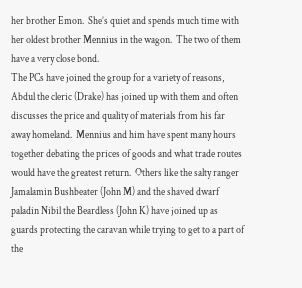her brother Emon.  She’s quiet and spends much time with her oldest brother Mennius in the wagon.  The two of them have a very close bond.
The PCs have joined the group for a variety of reasons, Abdul the cleric (Drake) has joined up with them and often discusses the price and quality of materials from his far away homeland.  Mennius and him have spent many hours together debating the prices of goods and what trade routes would have the greatest return.  Others like the salty ranger Jamalamin Bushbeater (John M) and the shaved dwarf paladin Nibil the Beardless (John K) have joined up as guards protecting the caravan while trying to get to a part of the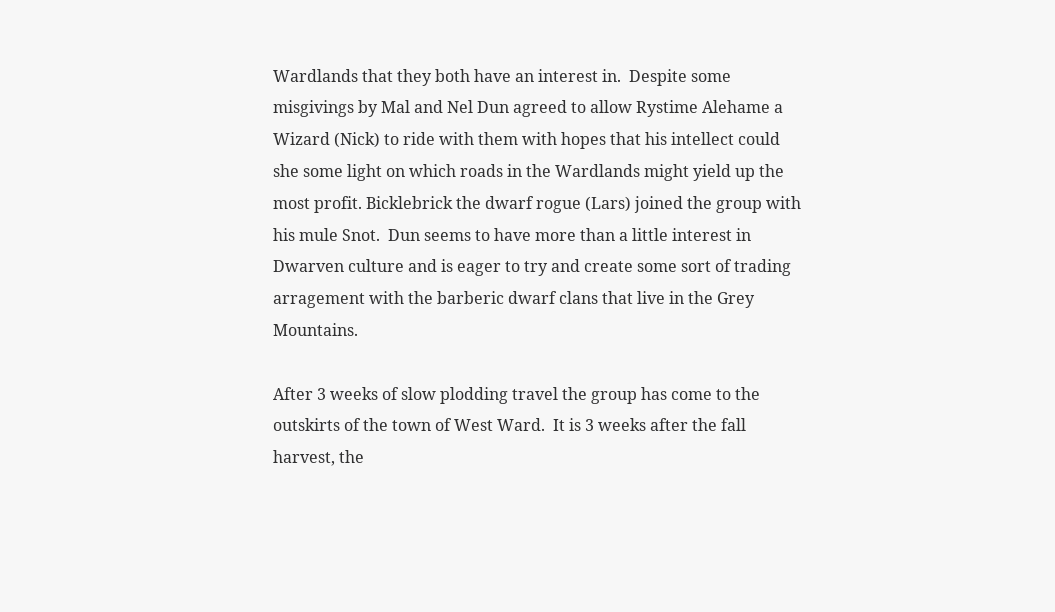Wardlands that they both have an interest in.  Despite some misgivings by Mal and Nel Dun agreed to allow Rystime Alehame a Wizard (Nick) to ride with them with hopes that his intellect could she some light on which roads in the Wardlands might yield up the most profit. Bicklebrick the dwarf rogue (Lars) joined the group with his mule Snot.  Dun seems to have more than a little interest in Dwarven culture and is eager to try and create some sort of trading arragement with the barberic dwarf clans that live in the Grey Mountains.

After 3 weeks of slow plodding travel the group has come to the outskirts of the town of West Ward.  It is 3 weeks after the fall harvest, the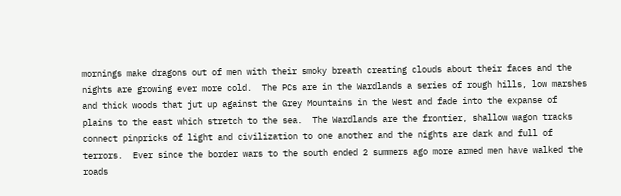mornings make dragons out of men with their smoky breath creating clouds about their faces and the nights are growing ever more cold.  The PCs are in the Wardlands a series of rough hills, low marshes and thick woods that jut up against the Grey Mountains in the West and fade into the expanse of plains to the east which stretch to the sea.  The Wardlands are the frontier, shallow wagon tracks connect pinpricks of light and civilization to one another and the nights are dark and full of terrors.  Ever since the border wars to the south ended 2 summers ago more armed men have walked the roads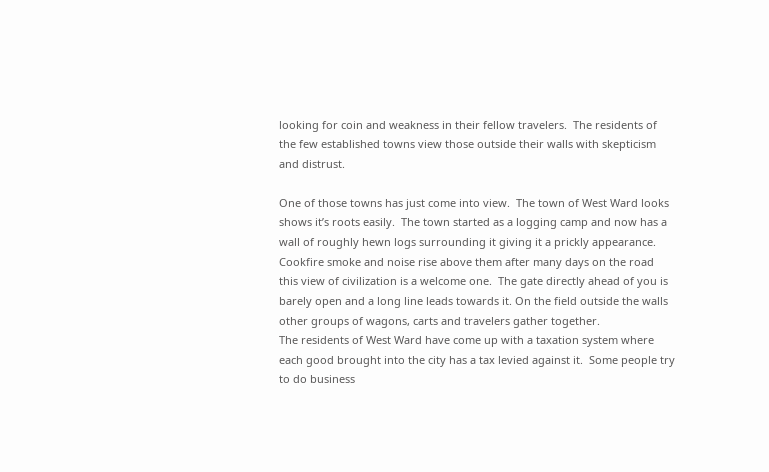looking for coin and weakness in their fellow travelers.  The residents of the few established towns view those outside their walls with skepticism and distrust.

One of those towns has just come into view.  The town of West Ward looks shows it’s roots easily.  The town started as a logging camp and now has a wall of roughly hewn logs surrounding it giving it a prickly appearance.  Cookfire smoke and noise rise above them after many days on the road this view of civilization is a welcome one.  The gate directly ahead of you is barely open and a long line leads towards it. On the field outside the walls other groups of wagons, carts and travelers gather together.
The residents of West Ward have come up with a taxation system where each good brought into the city has a tax levied against it.  Some people try to do business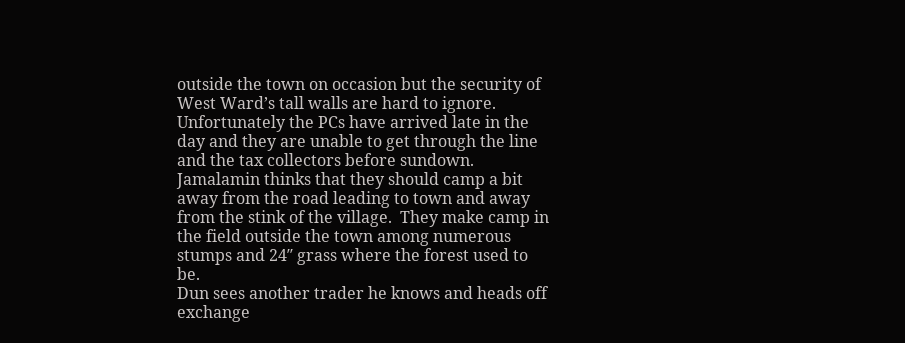outside the town on occasion but the security of West Ward’s tall walls are hard to ignore.  Unfortunately the PCs have arrived late in the day and they are unable to get through the line and the tax collectors before sundown.  Jamalamin thinks that they should camp a bit away from the road leading to town and away from the stink of the village.  They make camp in the field outside the town among numerous stumps and 24″ grass where the forest used to be.
Dun sees another trader he knows and heads off exchange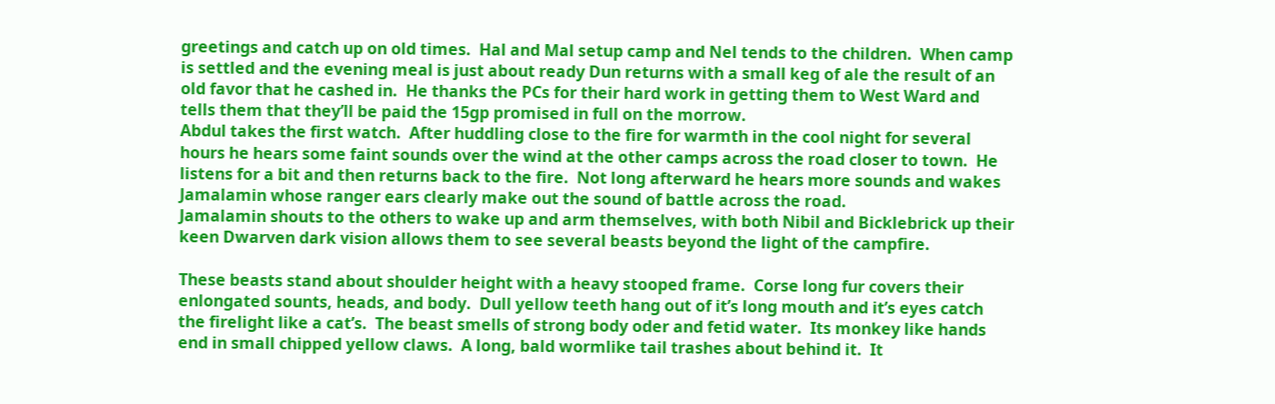greetings and catch up on old times.  Hal and Mal setup camp and Nel tends to the children.  When camp is settled and the evening meal is just about ready Dun returns with a small keg of ale the result of an old favor that he cashed in.  He thanks the PCs for their hard work in getting them to West Ward and tells them that they’ll be paid the 15gp promised in full on the morrow.
Abdul takes the first watch.  After huddling close to the fire for warmth in the cool night for several hours he hears some faint sounds over the wind at the other camps across the road closer to town.  He listens for a bit and then returns back to the fire.  Not long afterward he hears more sounds and wakes Jamalamin whose ranger ears clearly make out the sound of battle across the road.
Jamalamin shouts to the others to wake up and arm themselves, with both Nibil and Bicklebrick up their keen Dwarven dark vision allows them to see several beasts beyond the light of the campfire.

These beasts stand about shoulder height with a heavy stooped frame.  Corse long fur covers their enlongated sounts, heads, and body.  Dull yellow teeth hang out of it’s long mouth and it’s eyes catch the firelight like a cat’s.  The beast smells of strong body oder and fetid water.  Its monkey like hands end in small chipped yellow claws.  A long, bald wormlike tail trashes about behind it.  It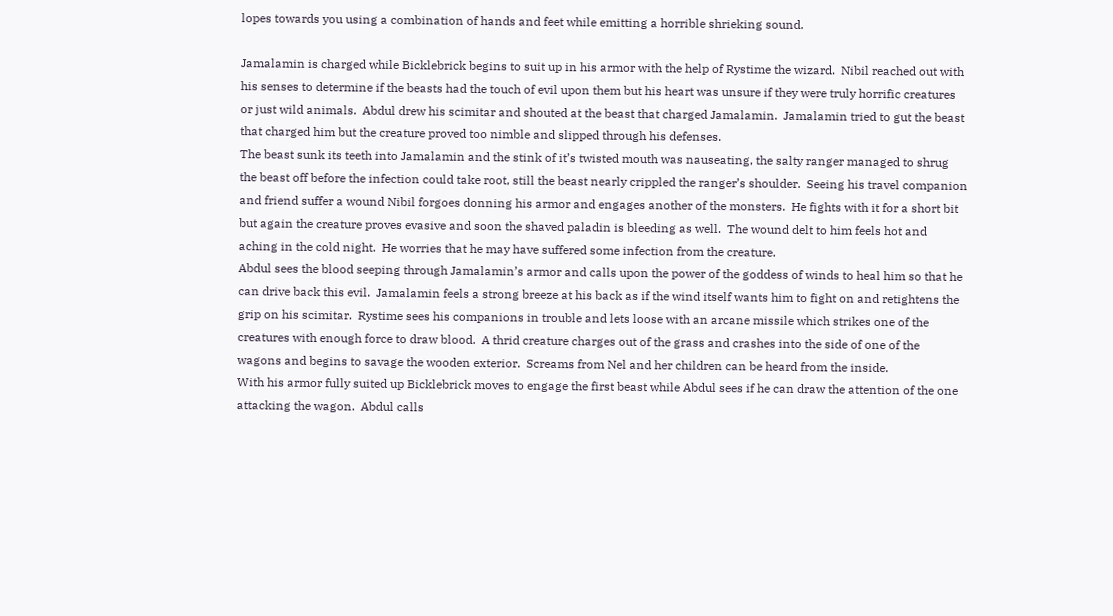lopes towards you using a combination of hands and feet while emitting a horrible shrieking sound.

Jamalamin is charged while Bicklebrick begins to suit up in his armor with the help of Rystime the wizard.  Nibil reached out with his senses to determine if the beasts had the touch of evil upon them but his heart was unsure if they were truly horrific creatures or just wild animals.  Abdul drew his scimitar and shouted at the beast that charged Jamalamin.  Jamalamin tried to gut the beast that charged him but the creature proved too nimble and slipped through his defenses.
The beast sunk its teeth into Jamalamin and the stink of it’s twisted mouth was nauseating, the salty ranger managed to shrug the beast off before the infection could take root, still the beast nearly crippled the ranger’s shoulder.  Seeing his travel companion and friend suffer a wound Nibil forgoes donning his armor and engages another of the monsters.  He fights with it for a short bit but again the creature proves evasive and soon the shaved paladin is bleeding as well.  The wound delt to him feels hot and aching in the cold night.  He worries that he may have suffered some infection from the creature.
Abdul sees the blood seeping through Jamalamin’s armor and calls upon the power of the goddess of winds to heal him so that he can drive back this evil.  Jamalamin feels a strong breeze at his back as if the wind itself wants him to fight on and retightens the grip on his scimitar.  Rystime sees his companions in trouble and lets loose with an arcane missile which strikes one of the creatures with enough force to draw blood.  A thrid creature charges out of the grass and crashes into the side of one of the wagons and begins to savage the wooden exterior.  Screams from Nel and her children can be heard from the inside.
With his armor fully suited up Bicklebrick moves to engage the first beast while Abdul sees if he can draw the attention of the one attacking the wagon.  Abdul calls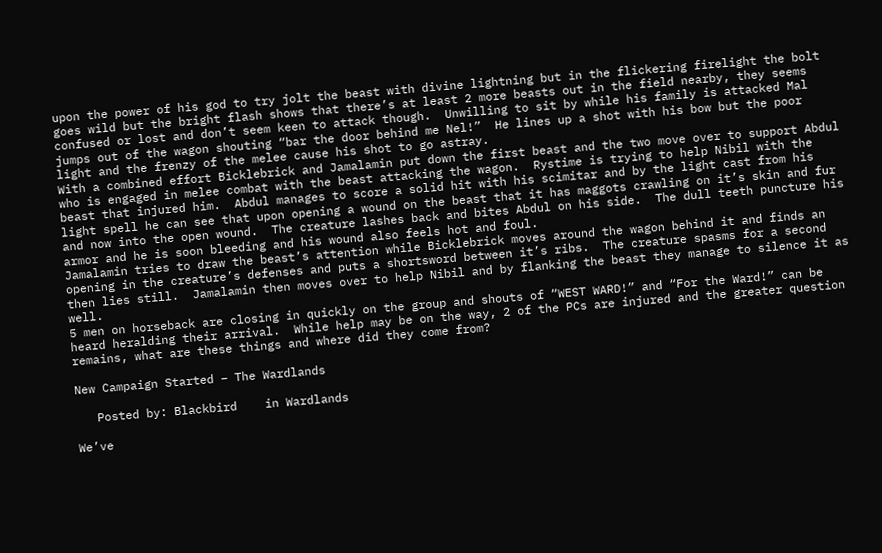upon the power of his god to try jolt the beast with divine lightning but in the flickering firelight the bolt goes wild but the bright flash shows that there’s at least 2 more beasts out in the field nearby, they seems confused or lost and don’t seem keen to attack though.  Unwilling to sit by while his family is attacked Mal jumps out of the wagon shouting “bar the door behind me Nel!”  He lines up a shot with his bow but the poor light and the frenzy of the melee cause his shot to go astray.
With a combined effort Bicklebrick and Jamalamin put down the first beast and the two move over to support Abdul who is engaged in melee combat with the beast attacking the wagon.  Rystime is trying to help Nibil with the beast that injured him.  Abdul manages to score a solid hit with his scimitar and by the light cast from his light spell he can see that upon opening a wound on the beast that it has maggots crawling on it’s skin and fur and now into the open wound.  The creature lashes back and bites Abdul on his side.  The dull teeth puncture his armor and he is soon bleeding and his wound also feels hot and foul.
Jamalamin tries to draw the beast’s attention while Bicklebrick moves around the wagon behind it and finds an opening in the creature’s defenses and puts a shortsword between it’s ribs.  The creature spasms for a second then lies still.  Jamalamin then moves over to help Nibil and by flanking the beast they manage to silence it as well.
5 men on horseback are closing in quickly on the group and shouts of “WEST WARD!” and “For the Ward!” can be heard heralding their arrival.  While help may be on the way, 2 of the PCs are injured and the greater question remains, what are these things and where did they come from?

New Campaign Started – The Wardlands

   Posted by: Blackbird    in Wardlands

We’ve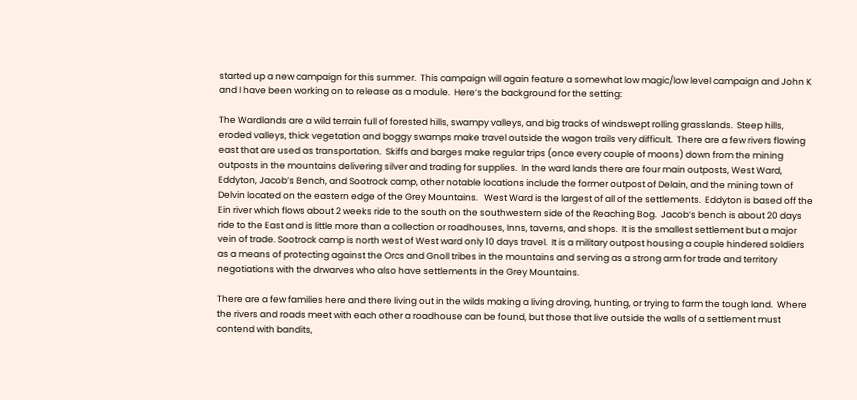started up a new campaign for this summer.  This campaign will again feature a somewhat low magic/low level campaign and John K and I have been working on to release as a module.  Here’s the background for the setting:

The Wardlands are a wild terrain full of forested hills, swampy valleys, and big tracks of windswept rolling grasslands.  Steep hills, eroded valleys, thick vegetation and boggy swamps make travel outside the wagon trails very difficult.  There are a few rivers flowing east that are used as transportation.  Skiffs and barges make regular trips (once every couple of moons) down from the mining outposts in the mountains delivering silver and trading for supplies.  In the ward lands there are four main outposts, West Ward, Eddyton, Jacob’s Bench, and Sootrock camp, other notable locations include the former outpost of Delain, and the mining town of Delvin located on the eastern edge of the Grey Mountains.   West Ward is the largest of all of the settlements.  Eddyton is based off the Ein river which flows about 2 weeks ride to the south on the southwestern side of the Reaching Bog.  Jacob’s bench is about 20 days ride to the East and is little more than a collection or roadhouses, Inns, taverns, and shops.  It is the smallest settlement but a major vein of trade. Sootrock camp is north west of West ward only 10 days travel.  It is a military outpost housing a couple hindered soldiers as a means of protecting against the Orcs and Gnoll tribes in the mountains and serving as a strong arm for trade and territory negotiations with the drwarves who also have settlements in the Grey Mountains.

There are a few families here and there living out in the wilds making a living droving, hunting, or trying to farm the tough land.  Where the rivers and roads meet with each other a roadhouse can be found, but those that live outside the walls of a settlement must contend with bandits,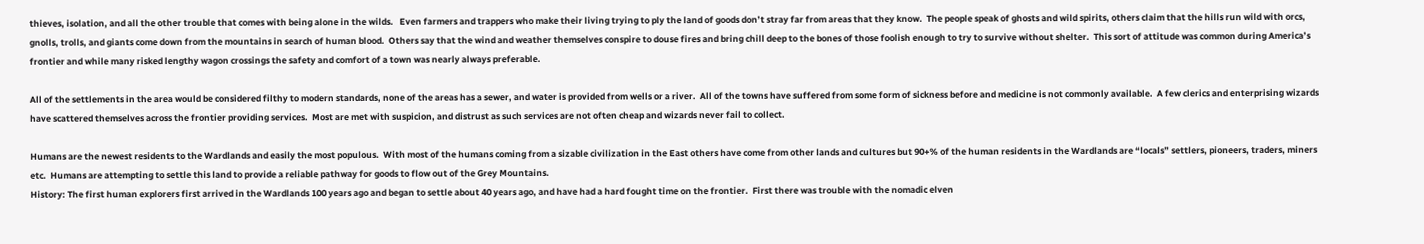thieves, isolation, and all the other trouble that comes with being alone in the wilds.   Even farmers and trappers who make their living trying to ply the land of goods don’t stray far from areas that they know.  The people speak of ghosts and wild spirits, others claim that the hills run wild with orcs, gnolls, trolls, and giants come down from the mountains in search of human blood.  Others say that the wind and weather themselves conspire to douse fires and bring chill deep to the bones of those foolish enough to try to survive without shelter.  This sort of attitude was common during America’s frontier and while many risked lengthy wagon crossings the safety and comfort of a town was nearly always preferable.

All of the settlements in the area would be considered filthy to modern standards, none of the areas has a sewer, and water is provided from wells or a river.  All of the towns have suffered from some form of sickness before and medicine is not commonly available.  A few clerics and enterprising wizards have scattered themselves across the frontier providing services.  Most are met with suspicion, and distrust as such services are not often cheap and wizards never fail to collect.

Humans are the newest residents to the Wardlands and easily the most populous.  With most of the humans coming from a sizable civilization in the East others have come from other lands and cultures but 90+% of the human residents in the Wardlands are “locals” settlers, pioneers, traders, miners etc.  Humans are attempting to settle this land to provide a reliable pathway for goods to flow out of the Grey Mountains.
History: The first human explorers first arrived in the Wardlands 100 years ago and began to settle about 40 years ago, and have had a hard fought time on the frontier.  First there was trouble with the nomadic elven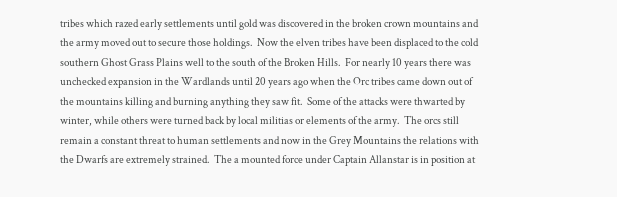tribes which razed early settlements until gold was discovered in the broken crown mountains and the army moved out to secure those holdings.  Now the elven tribes have been displaced to the cold southern Ghost Grass Plains well to the south of the Broken Hills.  For nearly 10 years there was unchecked expansion in the Wardlands until 20 years ago when the Orc tribes came down out of the mountains killing and burning anything they saw fit.  Some of the attacks were thwarted by winter, while others were turned back by local militias or elements of the army.  The orcs still remain a constant threat to human settlements and now in the Grey Mountains the relations with the Dwarfs are extremely strained.  The a mounted force under Captain Allanstar is in position at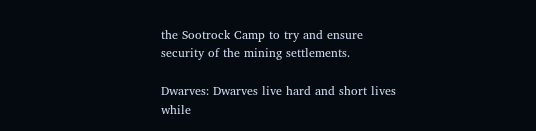the Sootrock Camp to try and ensure security of the mining settlements.

Dwarves: Dwarves live hard and short lives while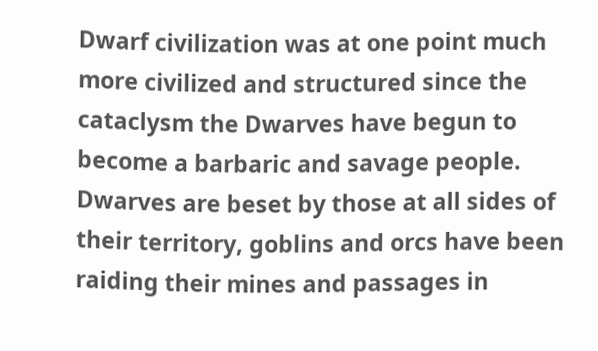Dwarf civilization was at one point much more civilized and structured since the cataclysm the Dwarves have begun to become a barbaric and savage people.  Dwarves are beset by those at all sides of their territory, goblins and orcs have been raiding their mines and passages in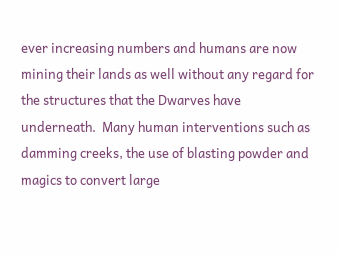ever increasing numbers and humans are now mining their lands as well without any regard for the structures that the Dwarves have underneath.  Many human interventions such as damming creeks, the use of blasting powder and magics to convert large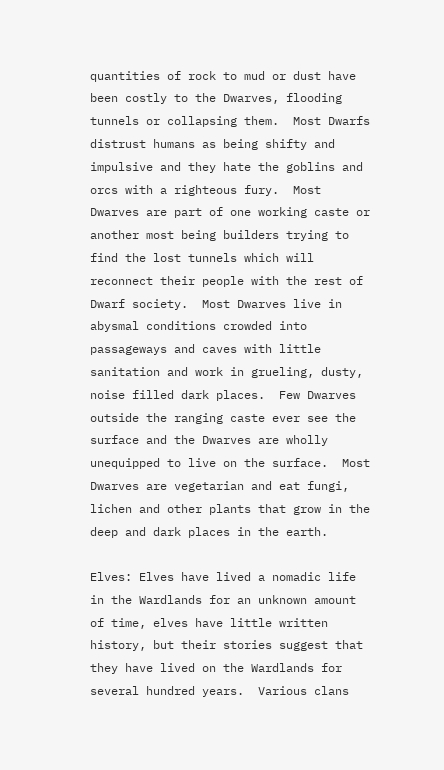quantities of rock to mud or dust have been costly to the Dwarves, flooding tunnels or collapsing them.  Most Dwarfs distrust humans as being shifty and impulsive and they hate the goblins and orcs with a righteous fury.  Most Dwarves are part of one working caste or another most being builders trying to find the lost tunnels which will reconnect their people with the rest of Dwarf society.  Most Dwarves live in abysmal conditions crowded into passageways and caves with little sanitation and work in grueling, dusty, noise filled dark places.  Few Dwarves outside the ranging caste ever see the surface and the Dwarves are wholly unequipped to live on the surface.  Most Dwarves are vegetarian and eat fungi, lichen and other plants that grow in the deep and dark places in the earth.

Elves: Elves have lived a nomadic life in the Wardlands for an unknown amount of time, elves have little written history, but their stories suggest that they have lived on the Wardlands for several hundred years.  Various clans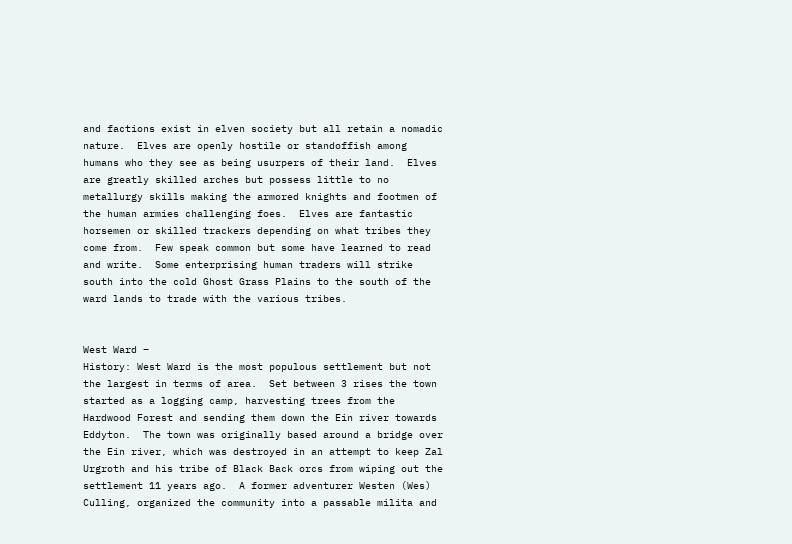and factions exist in elven society but all retain a nomadic nature.  Elves are openly hostile or standoffish among humans who they see as being usurpers of their land.  Elves are greatly skilled arches but possess little to no metallurgy skills making the armored knights and footmen of the human armies challenging foes.  Elves are fantastic horsemen or skilled trackers depending on what tribes they come from.  Few speak common but some have learned to read and write.  Some enterprising human traders will strike south into the cold Ghost Grass Plains to the south of the ward lands to trade with the various tribes.


West Ward –
History: West Ward is the most populous settlement but not the largest in terms of area.  Set between 3 rises the town started as a logging camp, harvesting trees from the Hardwood Forest and sending them down the Ein river towards Eddyton.  The town was originally based around a bridge over the Ein river, which was destroyed in an attempt to keep Zal Urgroth and his tribe of Black Back orcs from wiping out the settlement 11 years ago.  A former adventurer Westen (Wes) Culling, organized the community into a passable milita and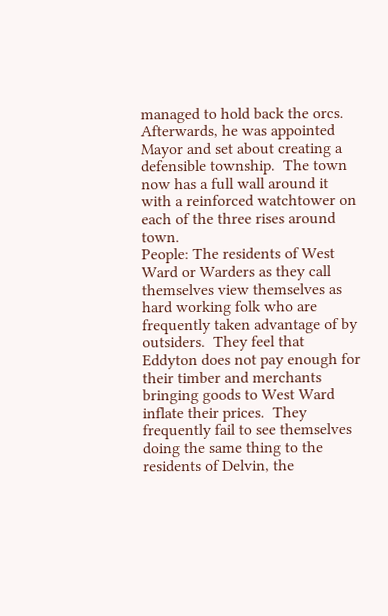managed to hold back the orcs.  Afterwards, he was appointed Mayor and set about creating a defensible township.  The town now has a full wall around it with a reinforced watchtower on each of the three rises around town.
People: The residents of West Ward or Warders as they call themselves view themselves as hard working folk who are frequently taken advantage of by outsiders.  They feel that Eddyton does not pay enough for their timber and merchants bringing goods to West Ward inflate their prices.  They frequently fail to see themselves doing the same thing to the residents of Delvin, the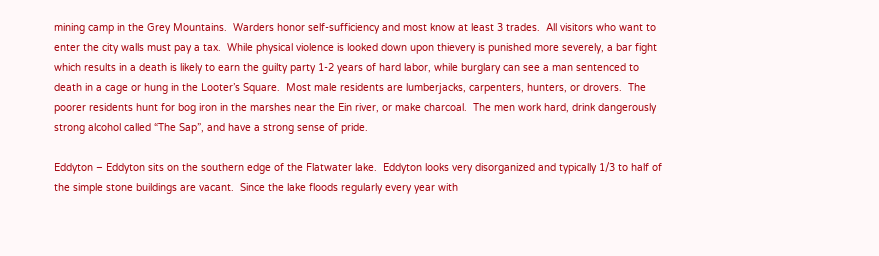mining camp in the Grey Mountains.  Warders honor self-sufficiency and most know at least 3 trades.  All visitors who want to enter the city walls must pay a tax.  While physical violence is looked down upon thievery is punished more severely, a bar fight which results in a death is likely to earn the guilty party 1-2 years of hard labor, while burglary can see a man sentenced to death in a cage or hung in the Looter’s Square.  Most male residents are lumberjacks, carpenters, hunters, or drovers.  The poorer residents hunt for bog iron in the marshes near the Ein river, or make charcoal.  The men work hard, drink dangerously strong alcohol called “The Sap”, and have a strong sense of pride.

Eddyton – Eddyton sits on the southern edge of the Flatwater lake.  Eddyton looks very disorganized and typically 1/3 to half of the simple stone buildings are vacant.  Since the lake floods regularly every year with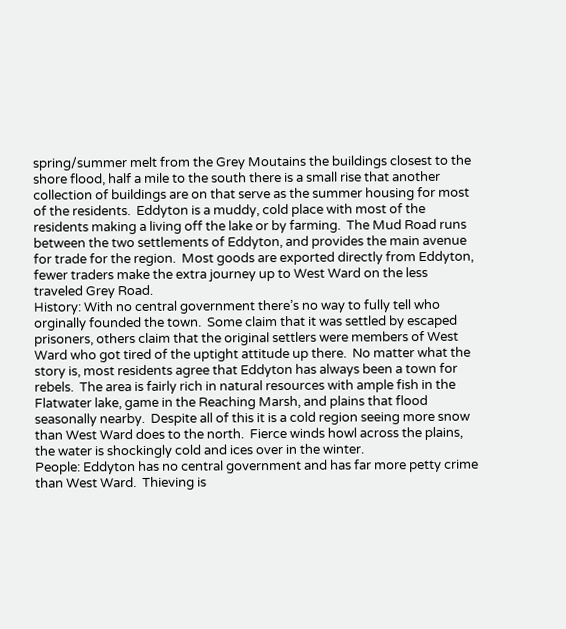spring/summer melt from the Grey Moutains the buildings closest to the shore flood, half a mile to the south there is a small rise that another collection of buildings are on that serve as the summer housing for most of the residents.  Eddyton is a muddy, cold place with most of the residents making a living off the lake or by farming.  The Mud Road runs between the two settlements of Eddyton, and provides the main avenue for trade for the region.  Most goods are exported directly from Eddyton, fewer traders make the extra journey up to West Ward on the less traveled Grey Road.
History: With no central government there’s no way to fully tell who orginally founded the town.  Some claim that it was settled by escaped prisoners, others claim that the original settlers were members of West Ward who got tired of the uptight attitude up there.  No matter what the story is, most residents agree that Eddyton has always been a town for rebels.  The area is fairly rich in natural resources with ample fish in the Flatwater lake, game in the Reaching Marsh, and plains that flood seasonally nearby.  Despite all of this it is a cold region seeing more snow than West Ward does to the north.  Fierce winds howl across the plains, the water is shockingly cold and ices over in the winter.
People: Eddyton has no central government and has far more petty crime than West Ward.  Thieving is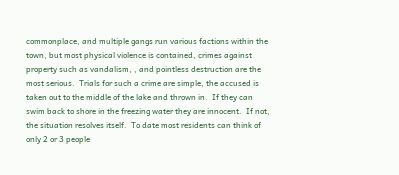commonplace, and multiple gangs run various factions within the town, but most physical violence is contained, crimes against property such as vandalism, , and pointless destruction are the most serious.  Trials for such a crime are simple, the accused is taken out to the middle of the lake and thrown in.  If they can swim back to shore in the freezing water they are innocent.  If not, the situation resolves itself.  To date most residents can think of only 2 or 3 people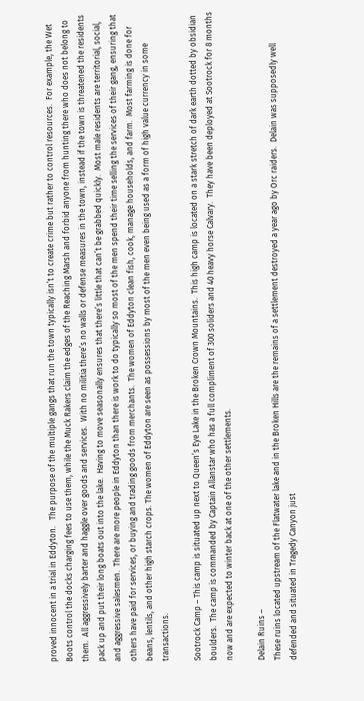proved innocent in a trial in Eddyton.   The purpose of the multiple gangs that run the town typically isn’t to create crime but rather to control resources.  For example, the Wet Boots control the docks charging fees to use them, while the Muck Rakers claim the edges of the Reaching Marsh and forbid anyone from hunting there who does not belong to them.  All aggressively barter and haggle over goods and services.  With no militia there’s no walls or defense measures in the town, instead if the town is threatened the residents pack up and put their long boats out into the lake.  Having to move seasonally ensures that there’s little that can’t be grabbed quickly.  Most male residents are territorial, social, and aggressive salesmen.  There are more people in Eddyton than there is work to do typically so most of the men spend their time selling the services of their gang, ensuring that others have paid for services, or buying and trading goods from merchants.  The women of Eddyton clean fish, cook, manage households, and farm.  Most farming is done for beans, lentils, and other high starch crops. The women of Eddyton are seen as possessions by most of the men even being used as a form of high value currency in some transactions.

Sootrock Camp – This camp is situated up next to Queen’s Eye Lake in the Broken Crown Mountains.  This high camp is located on a stark stretch of dark earth dotted by obsidian boulders.  The camp is commanded by Captain Allanstar who has a full compliment of 300 soliders and 40 heavy horse Calvary.  They have been deployed at Sootrock for 8 months now and are expected to winter back at one of the other settlements.

Delain Ruins –
These ruins located upstream of the Flatwater lake and in the Broken Hills are the remains of a settlement destroyed a year ago by Orc raiders.  Delain was supposedly well defended and situated in Tragedy Canyon just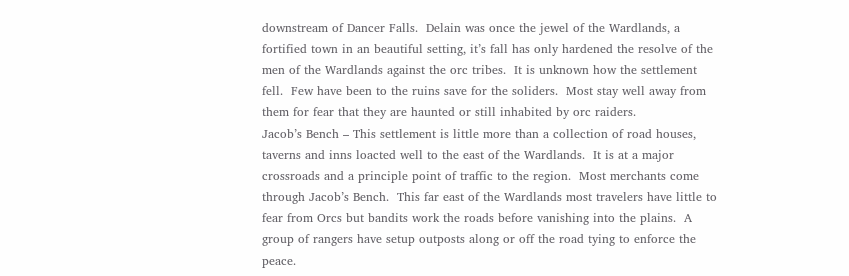downstream of Dancer Falls.  Delain was once the jewel of the Wardlands, a fortified town in an beautiful setting, it’s fall has only hardened the resolve of the men of the Wardlands against the orc tribes.  It is unknown how the settlement fell.  Few have been to the ruins save for the soliders.  Most stay well away from them for fear that they are haunted or still inhabited by orc raiders.
Jacob’s Bench – This settlement is little more than a collection of road houses, taverns and inns loacted well to the east of the Wardlands.  It is at a major crossroads and a principle point of traffic to the region.  Most merchants come through Jacob’s Bench.  This far east of the Wardlands most travelers have little to fear from Orcs but bandits work the roads before vanishing into the plains.  A group of rangers have setup outposts along or off the road tying to enforce the peace.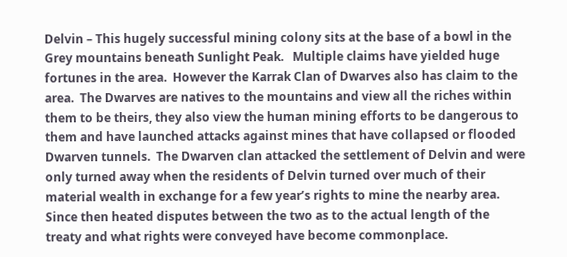Delvin – This hugely successful mining colony sits at the base of a bowl in the Grey mountains beneath Sunlight Peak.   Multiple claims have yielded huge fortunes in the area.  However the Karrak Clan of Dwarves also has claim to the area.  The Dwarves are natives to the mountains and view all the riches within them to be theirs, they also view the human mining efforts to be dangerous to them and have launched attacks against mines that have collapsed or flooded Dwarven tunnels.  The Dwarven clan attacked the settlement of Delvin and were only turned away when the residents of Delvin turned over much of their material wealth in exchange for a few year’s rights to mine the nearby area.  Since then heated disputes between the two as to the actual length of the treaty and what rights were conveyed have become commonplace.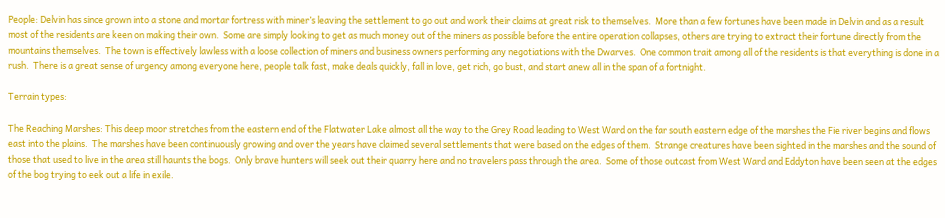People: Delvin has since grown into a stone and mortar fortress with miner’s leaving the settlement to go out and work their claims at great risk to themselves.  More than a few fortunes have been made in Delvin and as a result most of the residents are keen on making their own.  Some are simply looking to get as much money out of the miners as possible before the entire operation collapses, others are trying to extract their fortune directly from the mountains themselves.  The town is effectively lawless with a loose collection of miners and business owners performing any negotiations with the Dwarves.  One common trait among all of the residents is that everything is done in a rush.  There is a great sense of urgency among everyone here, people talk fast, make deals quickly, fall in love, get rich, go bust, and start anew all in the span of a fortnight.

Terrain types:

The Reaching Marshes: This deep moor stretches from the eastern end of the Flatwater Lake almost all the way to the Grey Road leading to West Ward on the far south eastern edge of the marshes the Fie river begins and flows east into the plains.  The marshes have been continuously growing and over the years have claimed several settlements that were based on the edges of them.  Strange creatures have been sighted in the marshes and the sound of those that used to live in the area still haunts the bogs.  Only brave hunters will seek out their quarry here and no travelers pass through the area.  Some of those outcast from West Ward and Eddyton have been seen at the edges of the bog trying to eek out a life in exile.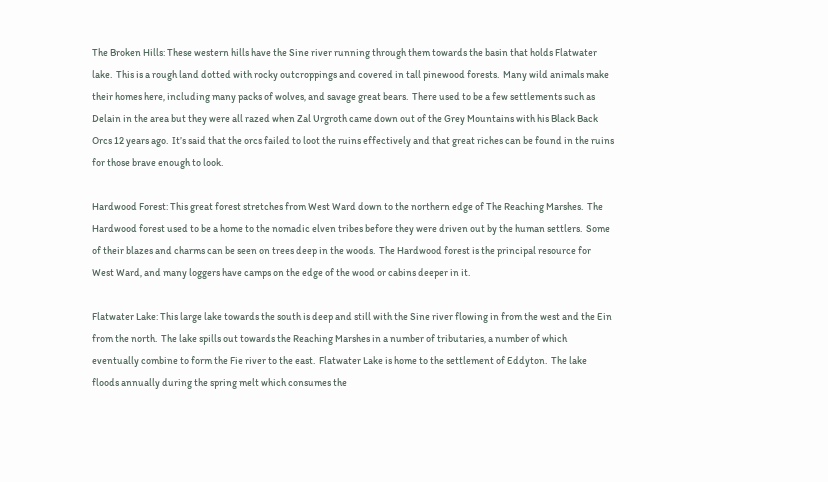The Broken Hills: These western hills have the Sine river running through them towards the basin that holds Flatwater lake.  This is a rough land dotted with rocky outcroppings and covered in tall pinewood forests.  Many wild animals make their homes here, including many packs of wolves, and savage great bears.  There used to be a few settlements such as Delain in the area but they were all razed when Zal Urgroth came down out of the Grey Mountains with his Black Back Orcs 12 years ago.  It’s said that the orcs failed to loot the ruins effectively and that great riches can be found in the ruins for those brave enough to look.

Hardwood Forest: This great forest stretches from West Ward down to the northern edge of The Reaching Marshes.  The Hardwood forest used to be a home to the nomadic elven tribes before they were driven out by the human settlers.  Some of their blazes and charms can be seen on trees deep in the woods.  The Hardwood forest is the principal resource for West Ward, and many loggers have camps on the edge of the wood or cabins deeper in it.

Flatwater Lake: This large lake towards the south is deep and still with the Sine river flowing in from the west and the Ein from the north.  The lake spills out towards the Reaching Marshes in a number of tributaries, a number of which eventually combine to form the Fie river to the east.  Flatwater Lake is home to the settlement of Eddyton.  The lake floods annually during the spring melt which consumes the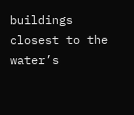buildings closest to the water’s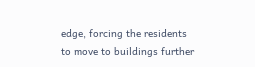edge, forcing the residents to move to buildings further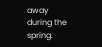away during the spring.